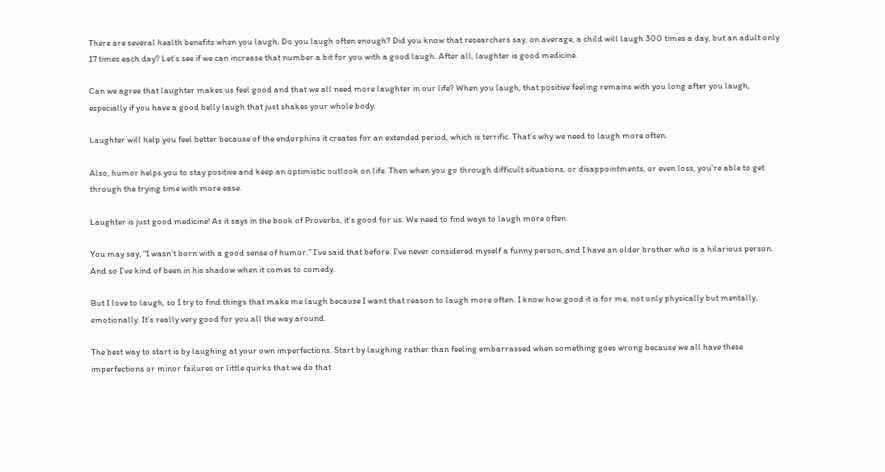There are several health benefits when you laugh. Do you laugh often enough? Did you know that researchers say, on average, a child will laugh 300 times a day, but an adult only 17 times each day? Let’s see if we can increase that number a bit for you with a good laugh. After all, laughter is good medicine.

Can we agree that laughter makes us feel good and that we all need more laughter in our life? When you laugh, that positive feeling remains with you long after you laugh, especially if you have a good belly laugh that just shakes your whole body.

Laughter will help you feel better because of the endorphins it creates for an extended period, which is terrific. That’s why we need to laugh more often.

Also, humor helps you to stay positive and keep an optimistic outlook on life. Then when you go through difficult situations, or disappointments, or even loss, you’re able to get through the trying time with more ease.

Laughter is just good medicine! As it says in the book of Proverbs, it’s good for us. We need to find ways to laugh more often.

You may say, “I wasn’t born with a good sense of humor.” I’ve said that before. I’ve never considered myself a funny person, and I have an older brother who is a hilarious person. And so I’ve kind of been in his shadow when it comes to comedy.

But I love to laugh, so I try to find things that make me laugh because I want that reason to laugh more often. I know how good it is for me, not only physically but mentally, emotionally. It’s really very good for you all the way around.

The best way to start is by laughing at your own imperfections. Start by laughing rather than feeling embarrassed when something goes wrong because we all have these imperfections or minor failures or little quirks that we do that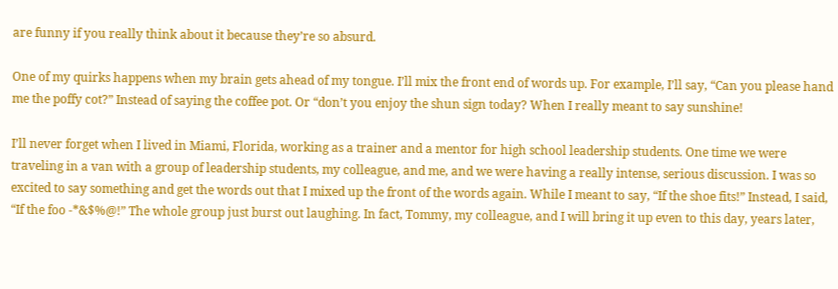are funny if you really think about it because they’re so absurd.

One of my quirks happens when my brain gets ahead of my tongue. I’ll mix the front end of words up. For example, I’ll say, “Can you please hand me the poffy cot?” Instead of saying the coffee pot. Or “don’t you enjoy the shun sign today? When I really meant to say sunshine!

I’ll never forget when I lived in Miami, Florida, working as a trainer and a mentor for high school leadership students. One time we were traveling in a van with a group of leadership students, my colleague, and me, and we were having a really intense, serious discussion. I was so excited to say something and get the words out that I mixed up the front of the words again. While I meant to say, “If the shoe fits!” Instead, I said, “If the foo -*&$%@!” The whole group just burst out laughing. In fact, Tommy, my colleague, and I will bring it up even to this day, years later,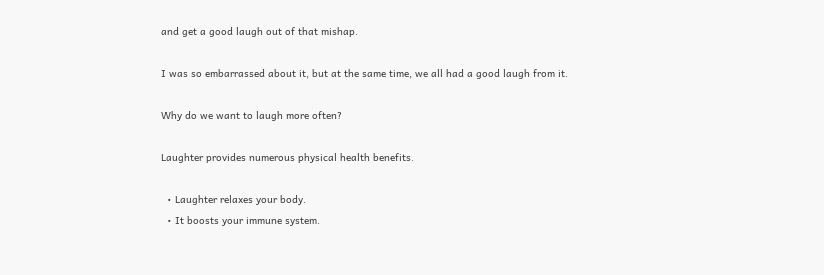and get a good laugh out of that mishap.

I was so embarrassed about it, but at the same time, we all had a good laugh from it.

Why do we want to laugh more often?

Laughter provides numerous physical health benefits.

  • Laughter relaxes your body.
  • It boosts your immune system.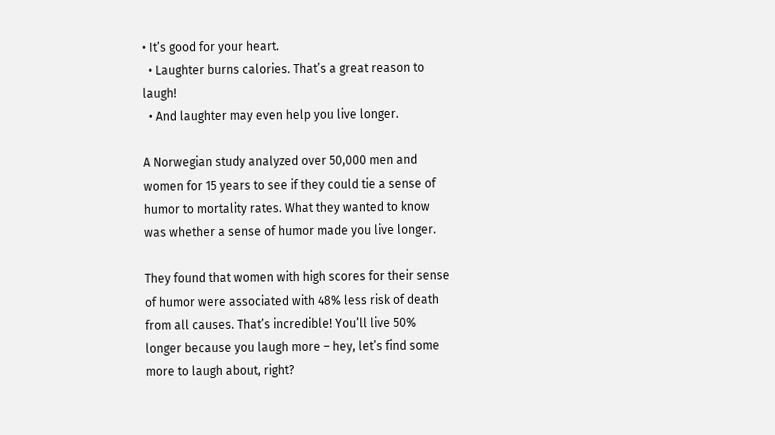• It’s good for your heart.
  • Laughter burns calories. That’s a great reason to laugh!
  • And laughter may even help you live longer.

A Norwegian study analyzed over 50,000 men and women for 15 years to see if they could tie a sense of humor to mortality rates. What they wanted to know was whether a sense of humor made you live longer.

They found that women with high scores for their sense of humor were associated with 48% less risk of death from all causes. That’s incredible! You’ll live 50% longer because you laugh more – hey, let’s find some more to laugh about, right?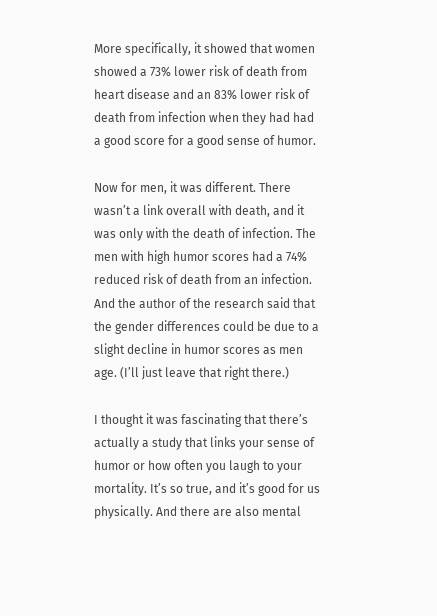More specifically, it showed that women showed a 73% lower risk of death from heart disease and an 83% lower risk of death from infection when they had had a good score for a good sense of humor.

Now for men, it was different. There wasn’t a link overall with death, and it was only with the death of infection. The men with high humor scores had a 74% reduced risk of death from an infection. And the author of the research said that the gender differences could be due to a slight decline in humor scores as men age. (I’ll just leave that right there.)

I thought it was fascinating that there’s actually a study that links your sense of humor or how often you laugh to your mortality. It’s so true, and it’s good for us physically. And there are also mental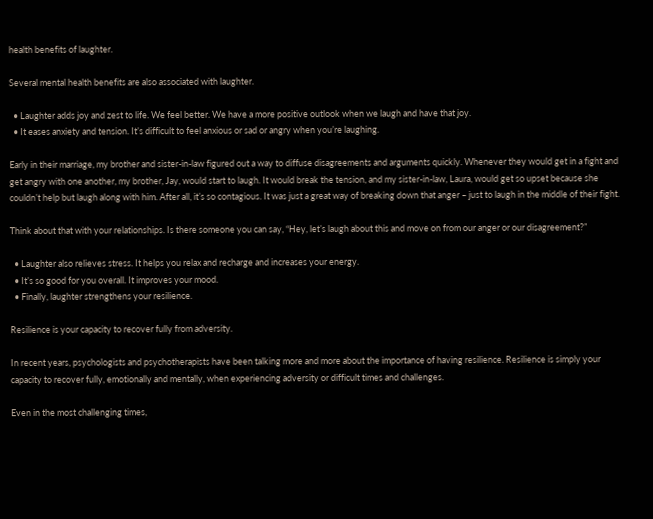health benefits of laughter.

Several mental health benefits are also associated with laughter.

  • Laughter adds joy and zest to life. We feel better. We have a more positive outlook when we laugh and have that joy.
  • It eases anxiety and tension. It’s difficult to feel anxious or sad or angry when you’re laughing.

Early in their marriage, my brother and sister-in-law figured out a way to diffuse disagreements and arguments quickly. Whenever they would get in a fight and get angry with one another, my brother, Jay, would start to laugh. It would break the tension, and my sister-in-law, Laura, would get so upset because she couldn’t help but laugh along with him. After all, it’s so contagious. It was just a great way of breaking down that anger – just to laugh in the middle of their fight.

Think about that with your relationships. Is there someone you can say, “Hey, let’s laugh about this and move on from our anger or our disagreement?”

  • Laughter also relieves stress. It helps you relax and recharge and increases your energy.
  • It’s so good for you overall. It improves your mood.
  • Finally, laughter strengthens your resilience.

Resilience is your capacity to recover fully from adversity.

In recent years, psychologists and psychotherapists have been talking more and more about the importance of having resilience. Resilience is simply your capacity to recover fully, emotionally and mentally, when experiencing adversity or difficult times and challenges.

Even in the most challenging times,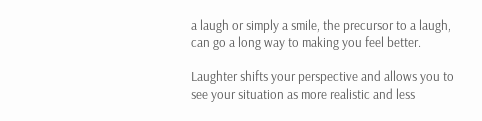a laugh or simply a smile, the precursor to a laugh, can go a long way to making you feel better.

Laughter shifts your perspective and allows you to see your situation as more realistic and less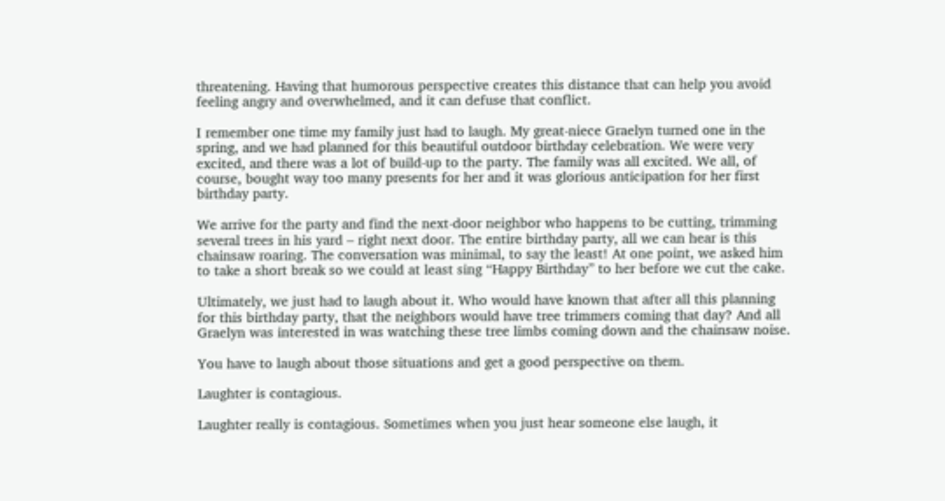threatening. Having that humorous perspective creates this distance that can help you avoid feeling angry and overwhelmed, and it can defuse that conflict.

I remember one time my family just had to laugh. My great-niece Graelyn turned one in the spring, and we had planned for this beautiful outdoor birthday celebration. We were very excited, and there was a lot of build-up to the party. The family was all excited. We all, of course, bought way too many presents for her and it was glorious anticipation for her first birthday party.

We arrive for the party and find the next-door neighbor who happens to be cutting, trimming several trees in his yard – right next door. The entire birthday party, all we can hear is this chainsaw roaring. The conversation was minimal, to say the least! At one point, we asked him to take a short break so we could at least sing “Happy Birthday” to her before we cut the cake.

Ultimately, we just had to laugh about it. Who would have known that after all this planning for this birthday party, that the neighbors would have tree trimmers coming that day? And all Graelyn was interested in was watching these tree limbs coming down and the chainsaw noise.

You have to laugh about those situations and get a good perspective on them.

Laughter is contagious.

Laughter really is contagious. Sometimes when you just hear someone else laugh, it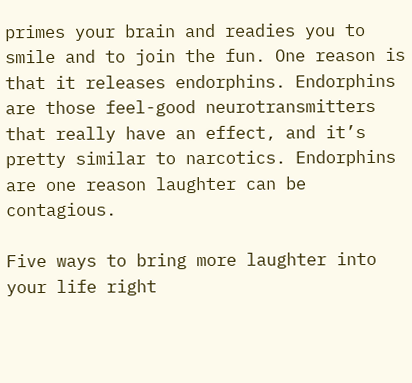primes your brain and readies you to smile and to join the fun. One reason is that it releases endorphins. Endorphins are those feel-good neurotransmitters that really have an effect, and it’s pretty similar to narcotics. Endorphins are one reason laughter can be contagious.

Five ways to bring more laughter into your life right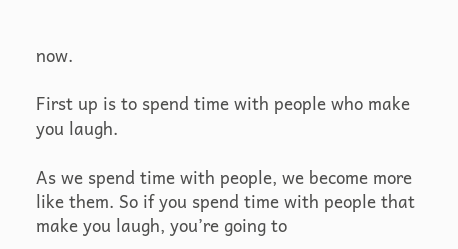now.

First up is to spend time with people who make you laugh.

As we spend time with people, we become more like them. So if you spend time with people that make you laugh, you’re going to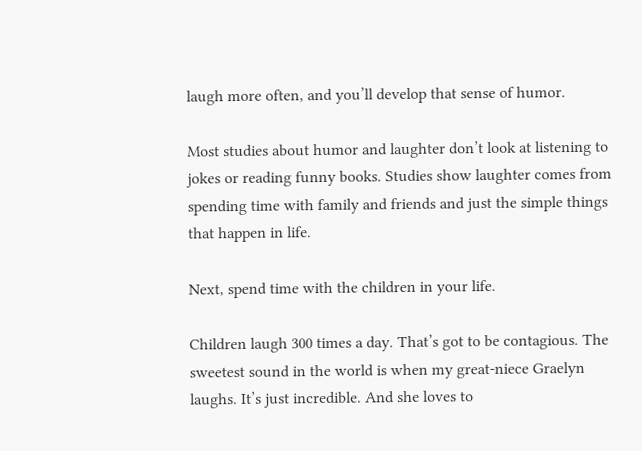laugh more often, and you’ll develop that sense of humor.

Most studies about humor and laughter don’t look at listening to jokes or reading funny books. Studies show laughter comes from spending time with family and friends and just the simple things that happen in life.

Next, spend time with the children in your life.

Children laugh 300 times a day. That’s got to be contagious. The sweetest sound in the world is when my great-niece Graelyn laughs. It’s just incredible. And she loves to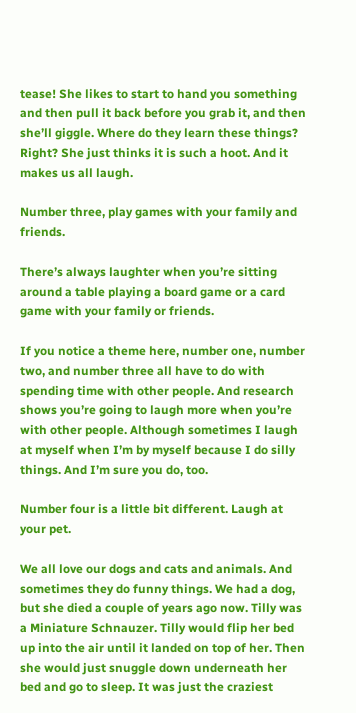tease! She likes to start to hand you something and then pull it back before you grab it, and then she’ll giggle. Where do they learn these things? Right? She just thinks it is such a hoot. And it makes us all laugh.

Number three, play games with your family and friends.

There’s always laughter when you’re sitting around a table playing a board game or a card game with your family or friends.

If you notice a theme here, number one, number two, and number three all have to do with spending time with other people. And research shows you’re going to laugh more when you’re with other people. Although sometimes I laugh at myself when I’m by myself because I do silly things. And I’m sure you do, too.

Number four is a little bit different. Laugh at your pet.

We all love our dogs and cats and animals. And sometimes they do funny things. We had a dog, but she died a couple of years ago now. Tilly was a Miniature Schnauzer. Tilly would flip her bed up into the air until it landed on top of her. Then she would just snuggle down underneath her bed and go to sleep. It was just the craziest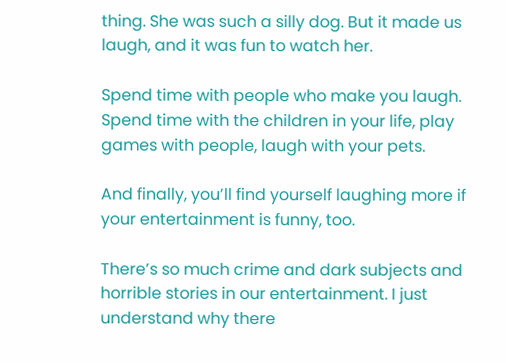thing. She was such a silly dog. But it made us laugh, and it was fun to watch her.

Spend time with people who make you laugh. Spend time with the children in your life, play games with people, laugh with your pets.

And finally, you’ll find yourself laughing more if your entertainment is funny, too.

There’s so much crime and dark subjects and horrible stories in our entertainment. I just understand why there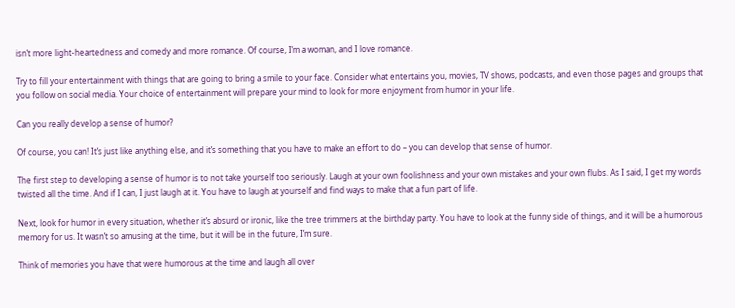isn’t more light-heartedness and comedy and more romance. Of course, I’m a woman, and I love romance.

Try to fill your entertainment with things that are going to bring a smile to your face. Consider what entertains you, movies, TV shows, podcasts, and even those pages and groups that you follow on social media. Your choice of entertainment will prepare your mind to look for more enjoyment from humor in your life.

Can you really develop a sense of humor?

Of course, you can! It’s just like anything else, and it’s something that you have to make an effort to do – you can develop that sense of humor.

The first step to developing a sense of humor is to not take yourself too seriously. Laugh at your own foolishness and your own mistakes and your own flubs. As I said, I get my words twisted all the time. And if I can, I just laugh at it. You have to laugh at yourself and find ways to make that a fun part of life.

Next, look for humor in every situation, whether it’s absurd or ironic, like the tree trimmers at the birthday party. You have to look at the funny side of things, and it will be a humorous memory for us. It wasn’t so amusing at the time, but it will be in the future, I’m sure.

Think of memories you have that were humorous at the time and laugh all over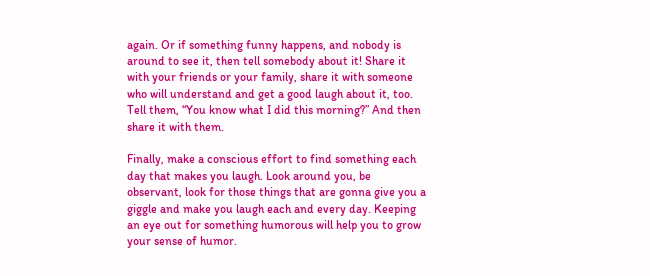again. Or if something funny happens, and nobody is around to see it, then tell somebody about it! Share it with your friends or your family, share it with someone who will understand and get a good laugh about it, too. Tell them, “You know what I did this morning?” And then share it with them.

Finally, make a conscious effort to find something each day that makes you laugh. Look around you, be observant, look for those things that are gonna give you a giggle and make you laugh each and every day. Keeping an eye out for something humorous will help you to grow your sense of humor.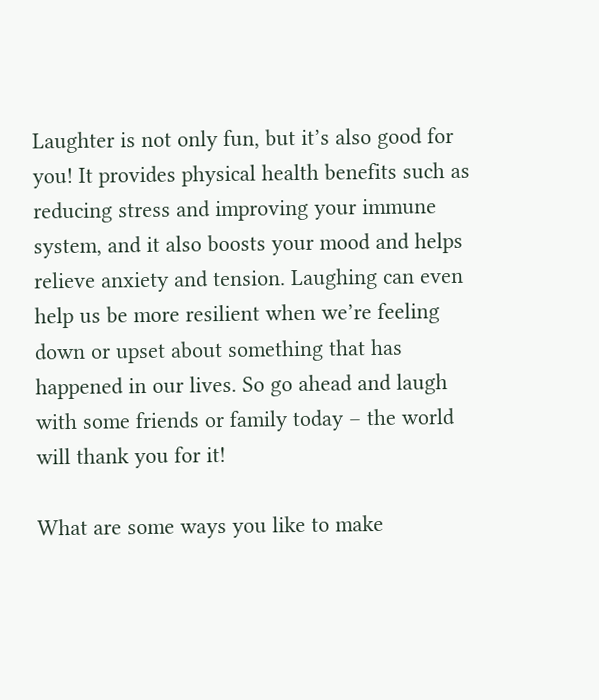Laughter is not only fun, but it’s also good for you! It provides physical health benefits such as reducing stress and improving your immune system, and it also boosts your mood and helps relieve anxiety and tension. Laughing can even help us be more resilient when we’re feeling down or upset about something that has happened in our lives. So go ahead and laugh with some friends or family today – the world will thank you for it!

What are some ways you like to make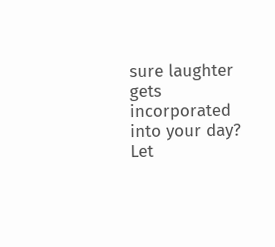sure laughter gets incorporated into your day? Let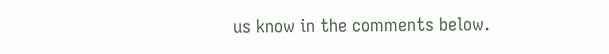us know in the comments below.